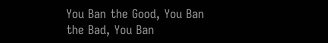You Ban the Good, You Ban the Bad, You Ban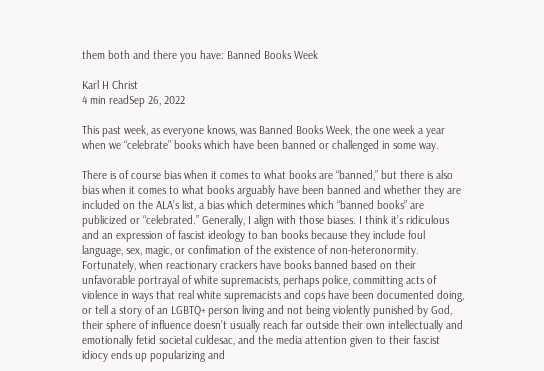them both and there you have: Banned Books Week

Karl H Christ
4 min readSep 26, 2022

This past week, as everyone knows, was Banned Books Week, the one week a year when we “celebrate” books which have been banned or challenged in some way.

There is of course bias when it comes to what books are “banned,” but there is also bias when it comes to what books arguably have been banned and whether they are included on the ALA’s list, a bias which determines which “banned books” are publicized or “celebrated.” Generally, I align with those biases. I think it’s ridiculous and an expression of fascist ideology to ban books because they include foul language, sex, magic, or confimation of the existence of non-heteronormity. Fortunately, when reactionary crackers have books banned based on their unfavorable portrayal of white supremacists, perhaps police, committing acts of violence in ways that real white supremacists and cops have been documented doing, or tell a story of an LGBTQ+ person living and not being violently punished by God, their sphere of influence doesn’t usually reach far outside their own intellectually and emotionally fetid societal culdesac, and the media attention given to their fascist idiocy ends up popularizing and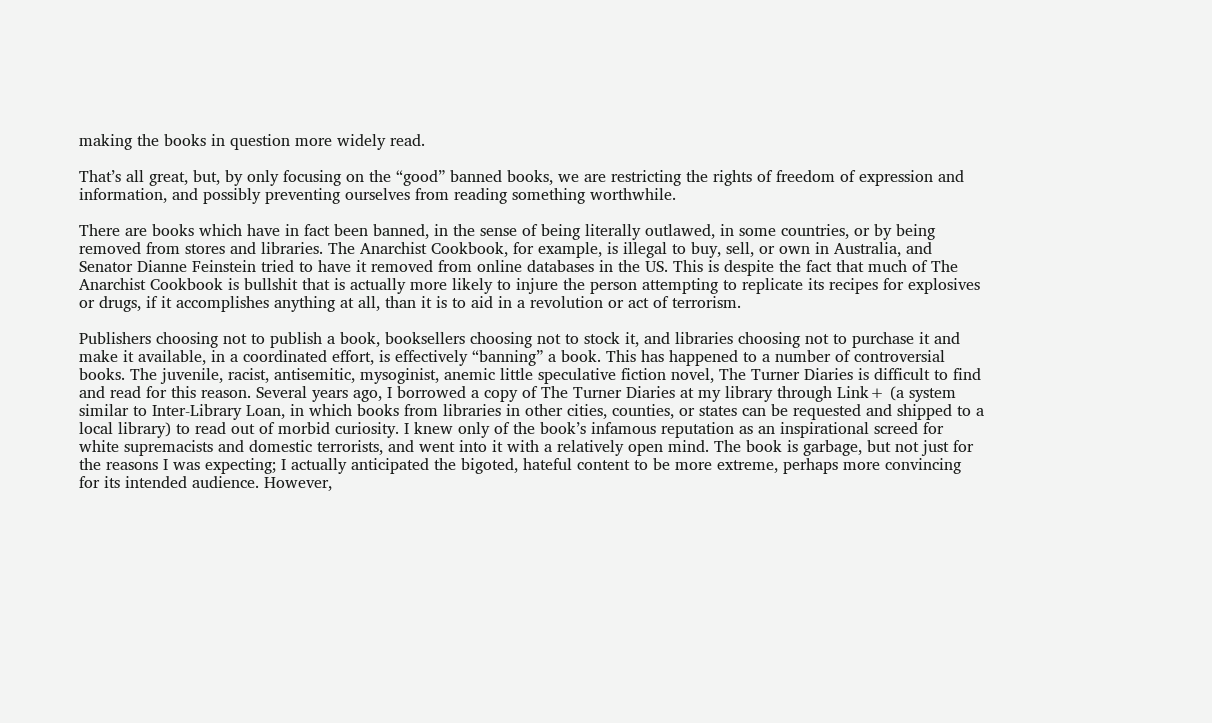making the books in question more widely read.

That’s all great, but, by only focusing on the “good” banned books, we are restricting the rights of freedom of expression and information, and possibly preventing ourselves from reading something worthwhile.

There are books which have in fact been banned, in the sense of being literally outlawed, in some countries, or by being removed from stores and libraries. The Anarchist Cookbook, for example, is illegal to buy, sell, or own in Australia, and Senator Dianne Feinstein tried to have it removed from online databases in the US. This is despite the fact that much of The Anarchist Cookbook is bullshit that is actually more likely to injure the person attempting to replicate its recipes for explosives or drugs, if it accomplishes anything at all, than it is to aid in a revolution or act of terrorism.

Publishers choosing not to publish a book, booksellers choosing not to stock it, and libraries choosing not to purchase it and make it available, in a coordinated effort, is effectively “banning” a book. This has happened to a number of controversial books. The juvenile, racist, antisemitic, mysoginist, anemic little speculative fiction novel, The Turner Diaries is difficult to find and read for this reason. Several years ago, I borrowed a copy of The Turner Diaries at my library through Link+ (a system similar to Inter-Library Loan, in which books from libraries in other cities, counties, or states can be requested and shipped to a local library) to read out of morbid curiosity. I knew only of the book’s infamous reputation as an inspirational screed for white supremacists and domestic terrorists, and went into it with a relatively open mind. The book is garbage, but not just for the reasons I was expecting; I actually anticipated the bigoted, hateful content to be more extreme, perhaps more convincing for its intended audience. However,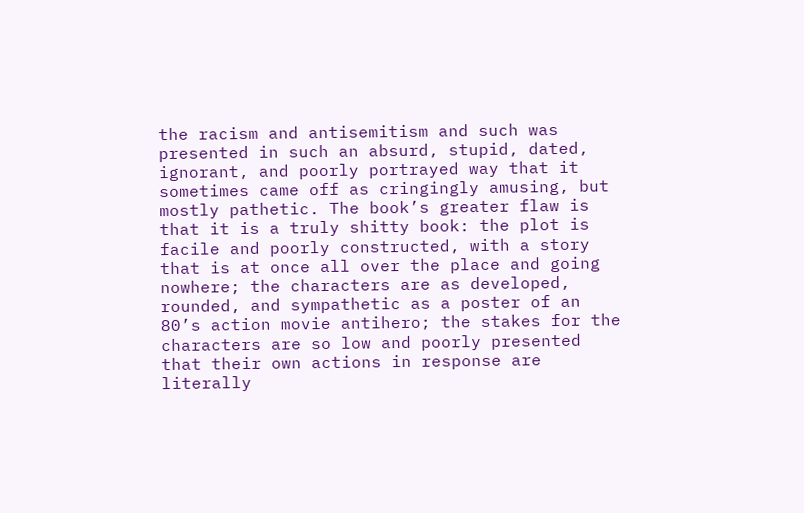the racism and antisemitism and such was presented in such an absurd, stupid, dated, ignorant, and poorly portrayed way that it sometimes came off as cringingly amusing, but mostly pathetic. The book’s greater flaw is that it is a truly shitty book: the plot is facile and poorly constructed, with a story that is at once all over the place and going nowhere; the characters are as developed, rounded, and sympathetic as a poster of an 80’s action movie antihero; the stakes for the characters are so low and poorly presented that their own actions in response are literally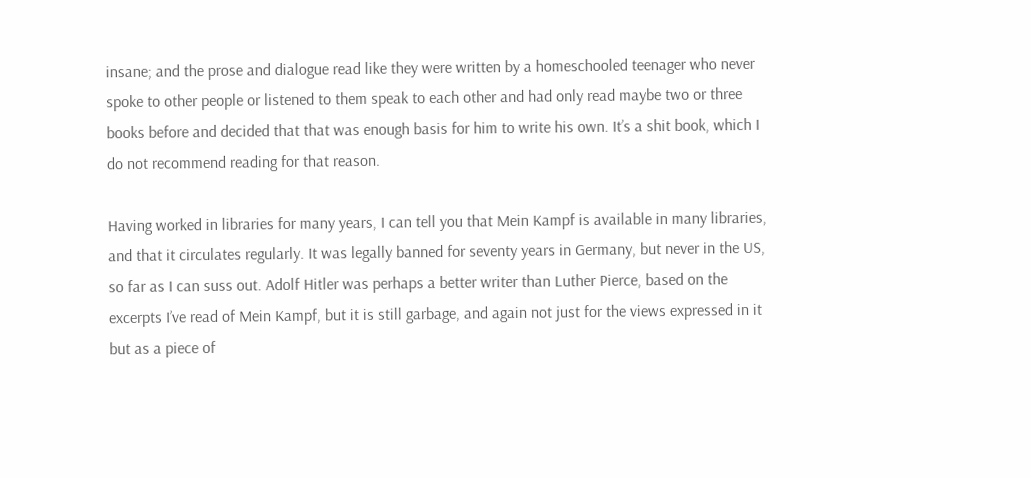insane; and the prose and dialogue read like they were written by a homeschooled teenager who never spoke to other people or listened to them speak to each other and had only read maybe two or three books before and decided that that was enough basis for him to write his own. It’s a shit book, which I do not recommend reading for that reason.

Having worked in libraries for many years, I can tell you that Mein Kampf is available in many libraries, and that it circulates regularly. It was legally banned for seventy years in Germany, but never in the US, so far as I can suss out. Adolf Hitler was perhaps a better writer than Luther Pierce, based on the excerpts I’ve read of Mein Kampf, but it is still garbage, and again not just for the views expressed in it but as a piece of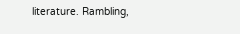literature. Rambling,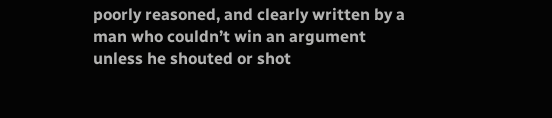poorly reasoned, and clearly written by a man who couldn’t win an argument unless he shouted or shot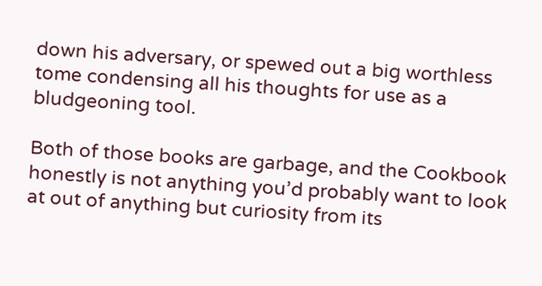down his adversary, or spewed out a big worthless tome condensing all his thoughts for use as a bludgeoning tool.

Both of those books are garbage, and the Cookbook honestly is not anything you’d probably want to look at out of anything but curiosity from its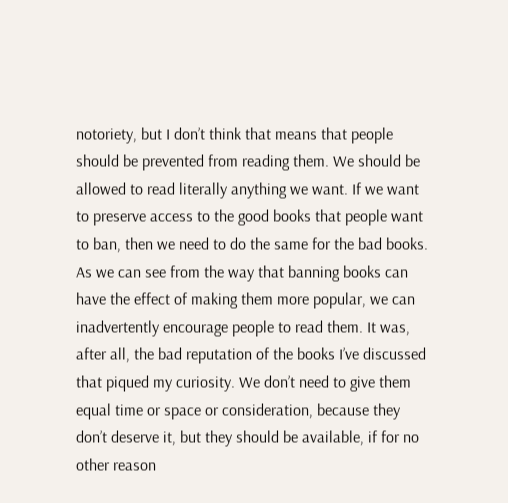notoriety, but I don’t think that means that people should be prevented from reading them. We should be allowed to read literally anything we want. If we want to preserve access to the good books that people want to ban, then we need to do the same for the bad books. As we can see from the way that banning books can have the effect of making them more popular, we can inadvertently encourage people to read them. It was, after all, the bad reputation of the books I’ve discussed that piqued my curiosity. We don’t need to give them equal time or space or consideration, because they don’t deserve it, but they should be available, if for no other reason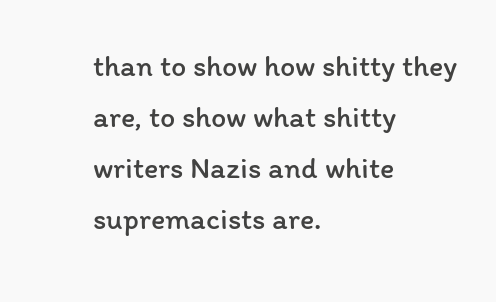than to show how shitty they are, to show what shitty writers Nazis and white supremacists are.